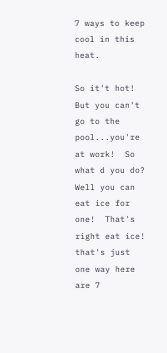7 ways to keep cool in this heat.

So it't hot!  But you can't go to the pool...you're at work!  So what d you do?  Well you can eat ice for one!  That's right eat ice! that's just one way here are 7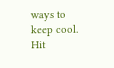ways to keep cool.  Hit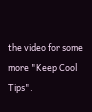the video for some more "Keep Cool Tips".